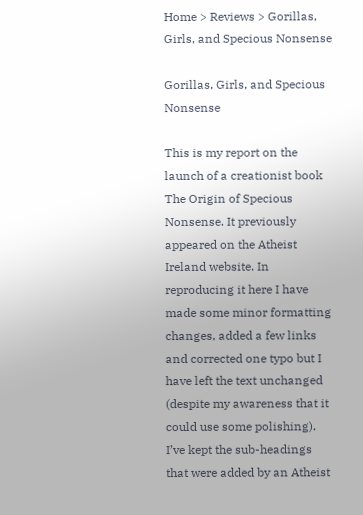Home > Reviews > Gorillas, Girls, and Specious Nonsense

Gorillas, Girls, and Specious Nonsense

This is my report on the launch of a creationist book The Origin of Specious Nonsense. It previously appeared on the Atheist Ireland website. In reproducing it here I have made some minor formatting changes, added a few links and corrected one typo but I have left the text unchanged (despite my awareness that it could use some polishing). I’ve kept the sub-headings that were added by an Atheist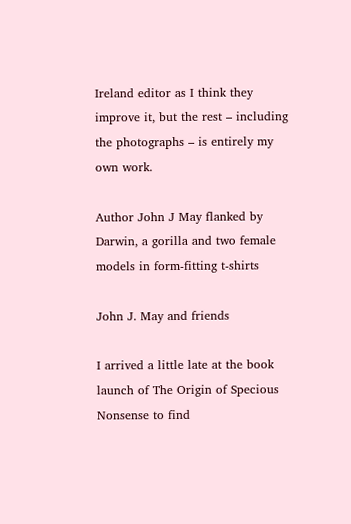Ireland editor as I think they improve it, but the rest – including the photographs – is entirely my own work.

Author John J May flanked by Darwin, a gorilla and two female models in form-fitting t-shirts

John J. May and friends

I arrived a little late at the book launch of The Origin of Specious Nonsense to find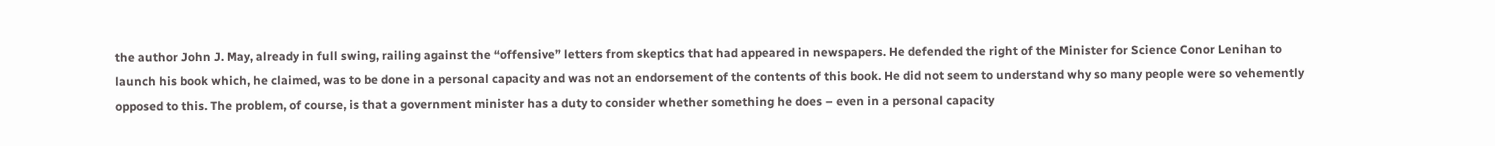the author John J. May, already in full swing, railing against the “offensive” letters from skeptics that had appeared in newspapers. He defended the right of the Minister for Science Conor Lenihan to launch his book which, he claimed, was to be done in a personal capacity and was not an endorsement of the contents of this book. He did not seem to understand why so many people were so vehemently opposed to this. The problem, of course, is that a government minister has a duty to consider whether something he does – even in a personal capacity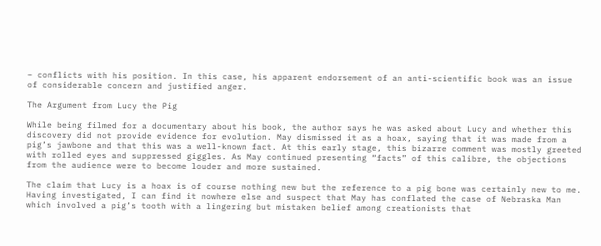– conflicts with his position. In this case, his apparent endorsement of an anti-scientific book was an issue of considerable concern and justified anger.

The Argument from Lucy the Pig

While being filmed for a documentary about his book, the author says he was asked about Lucy and whether this discovery did not provide evidence for evolution. May dismissed it as a hoax, saying that it was made from a pig’s jawbone and that this was a well-known fact. At this early stage, this bizarre comment was mostly greeted with rolled eyes and suppressed giggles. As May continued presenting “facts” of this calibre, the objections from the audience were to become louder and more sustained.

The claim that Lucy is a hoax is of course nothing new but the reference to a pig bone was certainly new to me. Having investigated, I can find it nowhere else and suspect that May has conflated the case of Nebraska Man which involved a pig’s tooth with a lingering but mistaken belief among creationists that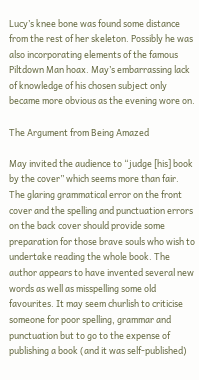Lucy’s knee bone was found some distance from the rest of her skeleton. Possibly he was also incorporating elements of the famous Piltdown Man hoax. May’s embarrassing lack of knowledge of his chosen subject only became more obvious as the evening wore on.

The Argument from Being Amazed

May invited the audience to “judge [his] book by the cover” which seems more than fair. The glaring grammatical error on the front cover and the spelling and punctuation errors on the back cover should provide some preparation for those brave souls who wish to undertake reading the whole book. The author appears to have invented several new words as well as misspelling some old favourites. It may seem churlish to criticise someone for poor spelling, grammar and punctuation but to go to the expense of publishing a book (and it was self-published)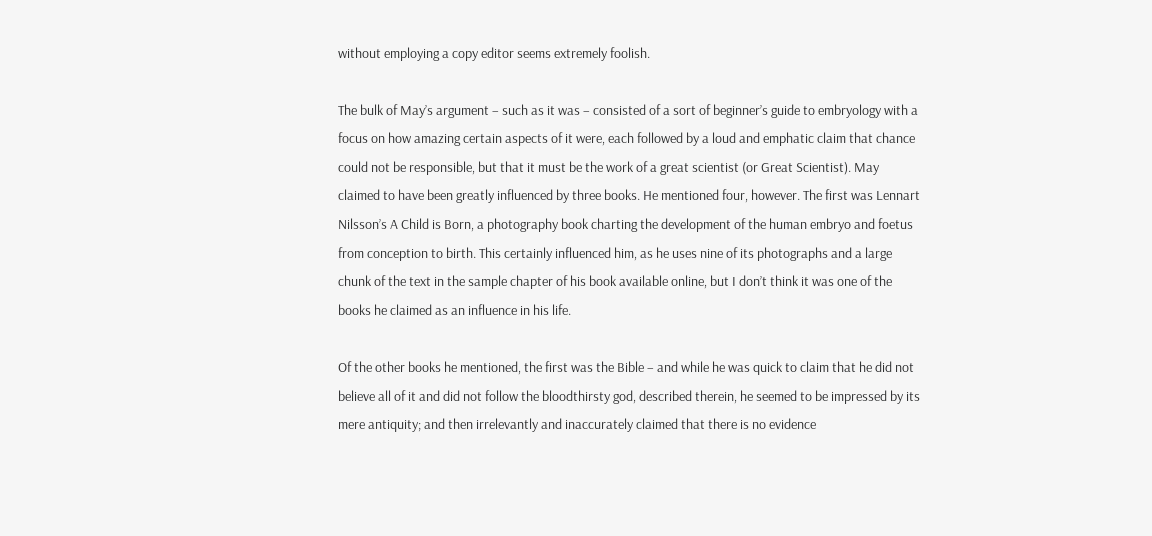without employing a copy editor seems extremely foolish.

The bulk of May’s argument – such as it was – consisted of a sort of beginner’s guide to embryology with a focus on how amazing certain aspects of it were, each followed by a loud and emphatic claim that chance could not be responsible, but that it must be the work of a great scientist (or Great Scientist). May claimed to have been greatly influenced by three books. He mentioned four, however. The first was Lennart Nilsson’s A Child is Born, a photography book charting the development of the human embryo and foetus from conception to birth. This certainly influenced him, as he uses nine of its photographs and a large chunk of the text in the sample chapter of his book available online, but I don’t think it was one of the books he claimed as an influence in his life.

Of the other books he mentioned, the first was the Bible – and while he was quick to claim that he did not believe all of it and did not follow the bloodthirsty god, described therein, he seemed to be impressed by its mere antiquity; and then irrelevantly and inaccurately claimed that there is no evidence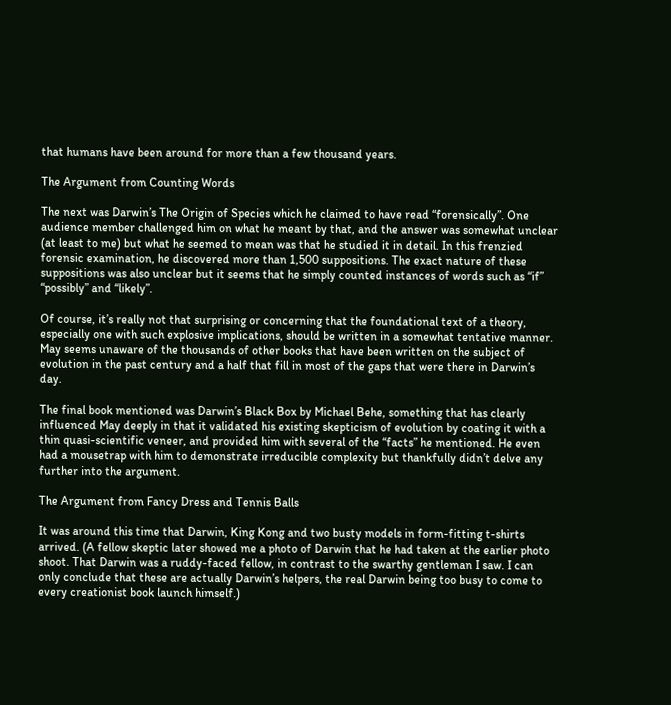that humans have been around for more than a few thousand years.

The Argument from Counting Words

The next was Darwin’s The Origin of Species which he claimed to have read “forensically”. One audience member challenged him on what he meant by that, and the answer was somewhat unclear (at least to me) but what he seemed to mean was that he studied it in detail. In this frenzied forensic examination, he discovered more than 1,500 suppositions. The exact nature of these suppositions was also unclear but it seems that he simply counted instances of words such as “if” “possibly” and “likely”.

Of course, it’s really not that surprising or concerning that the foundational text of a theory, especially one with such explosive implications, should be written in a somewhat tentative manner. May seems unaware of the thousands of other books that have been written on the subject of evolution in the past century and a half that fill in most of the gaps that were there in Darwin’s day.

The final book mentioned was Darwin’s Black Box by Michael Behe, something that has clearly influenced May deeply in that it validated his existing skepticism of evolution by coating it with a thin quasi-scientific veneer, and provided him with several of the “facts” he mentioned. He even had a mousetrap with him to demonstrate irreducible complexity but thankfully didn’t delve any further into the argument.

The Argument from Fancy Dress and Tennis Balls

It was around this time that Darwin, King Kong and two busty models in form-fitting t-shirts arrived. (A fellow skeptic later showed me a photo of Darwin that he had taken at the earlier photo shoot. That Darwin was a ruddy-faced fellow, in contrast to the swarthy gentleman I saw. I can only conclude that these are actually Darwin’s helpers, the real Darwin being too busy to come to every creationist book launch himself.)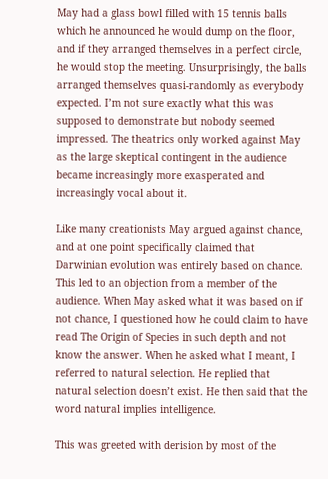May had a glass bowl filled with 15 tennis balls which he announced he would dump on the floor, and if they arranged themselves in a perfect circle, he would stop the meeting. Unsurprisingly, the balls arranged themselves quasi-randomly as everybody expected. I’m not sure exactly what this was supposed to demonstrate but nobody seemed impressed. The theatrics only worked against May as the large skeptical contingent in the audience became increasingly more exasperated and increasingly vocal about it.

Like many creationists May argued against chance, and at one point specifically claimed that Darwinian evolution was entirely based on chance. This led to an objection from a member of the audience. When May asked what it was based on if not chance, I questioned how he could claim to have read The Origin of Species in such depth and not know the answer. When he asked what I meant, I referred to natural selection. He replied that natural selection doesn’t exist. He then said that the word natural implies intelligence.

This was greeted with derision by most of the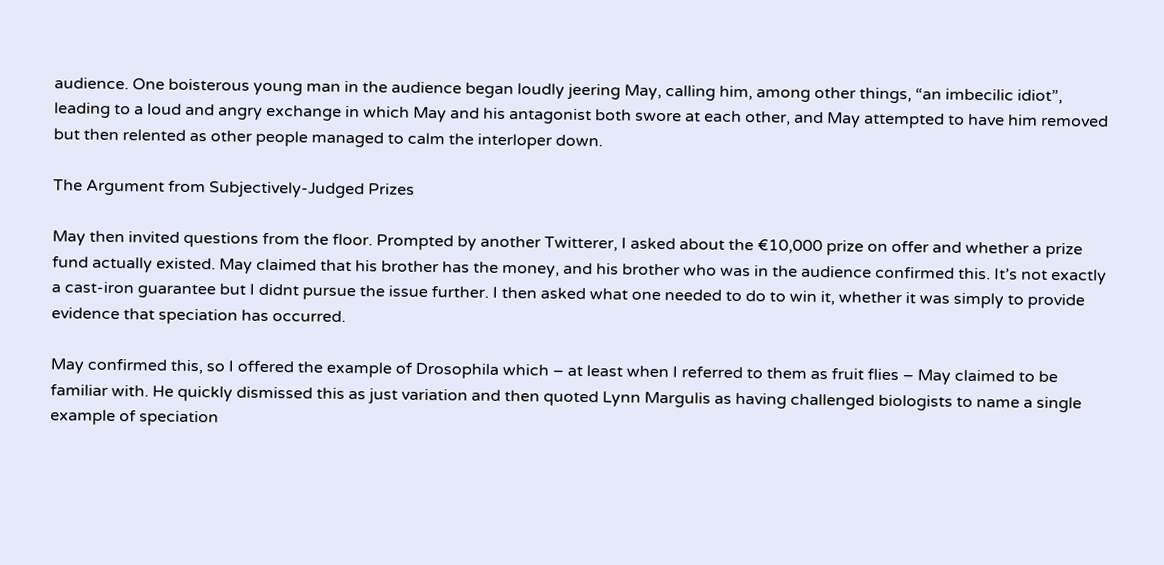audience. One boisterous young man in the audience began loudly jeering May, calling him, among other things, “an imbecilic idiot”, leading to a loud and angry exchange in which May and his antagonist both swore at each other, and May attempted to have him removed but then relented as other people managed to calm the interloper down.

The Argument from Subjectively-Judged Prizes

May then invited questions from the floor. Prompted by another Twitterer, I asked about the €10,000 prize on offer and whether a prize fund actually existed. May claimed that his brother has the money, and his brother who was in the audience confirmed this. It’s not exactly a cast-iron guarantee but I didnt pursue the issue further. I then asked what one needed to do to win it, whether it was simply to provide evidence that speciation has occurred.

May confirmed this, so I offered the example of Drosophila which – at least when I referred to them as fruit flies – May claimed to be familiar with. He quickly dismissed this as just variation and then quoted Lynn Margulis as having challenged biologists to name a single example of speciation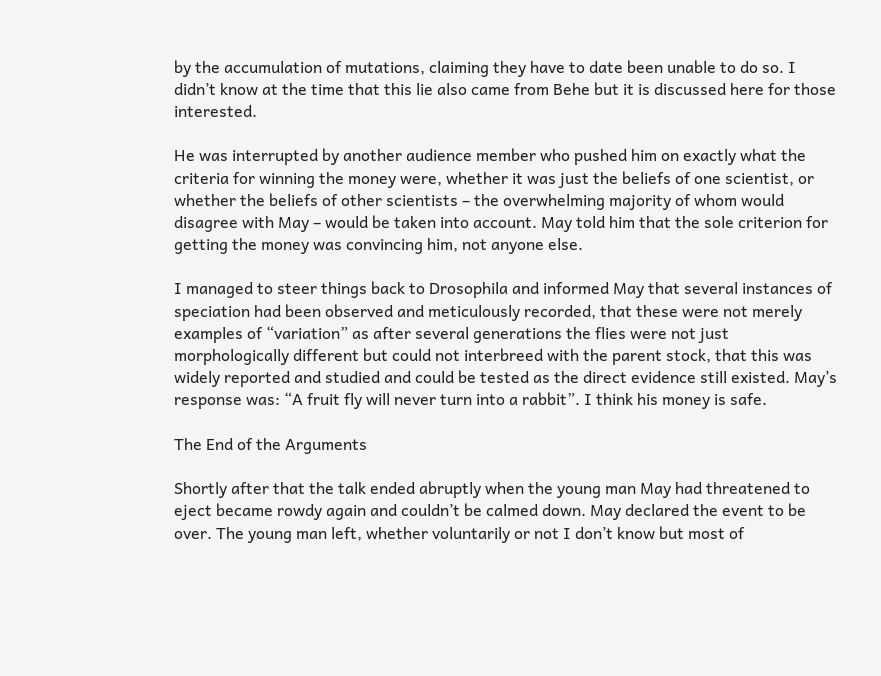by the accumulation of mutations, claiming they have to date been unable to do so. I didn’t know at the time that this lie also came from Behe but it is discussed here for those interested.

He was interrupted by another audience member who pushed him on exactly what the criteria for winning the money were, whether it was just the beliefs of one scientist, or whether the beliefs of other scientists – the overwhelming majority of whom would disagree with May – would be taken into account. May told him that the sole criterion for getting the money was convincing him, not anyone else.

I managed to steer things back to Drosophila and informed May that several instances of speciation had been observed and meticulously recorded, that these were not merely examples of “variation” as after several generations the flies were not just morphologically different but could not interbreed with the parent stock, that this was widely reported and studied and could be tested as the direct evidence still existed. May’s response was: “A fruit fly will never turn into a rabbit”. I think his money is safe.

The End of the Arguments

Shortly after that the talk ended abruptly when the young man May had threatened to eject became rowdy again and couldn’t be calmed down. May declared the event to be over. The young man left, whether voluntarily or not I don’t know but most of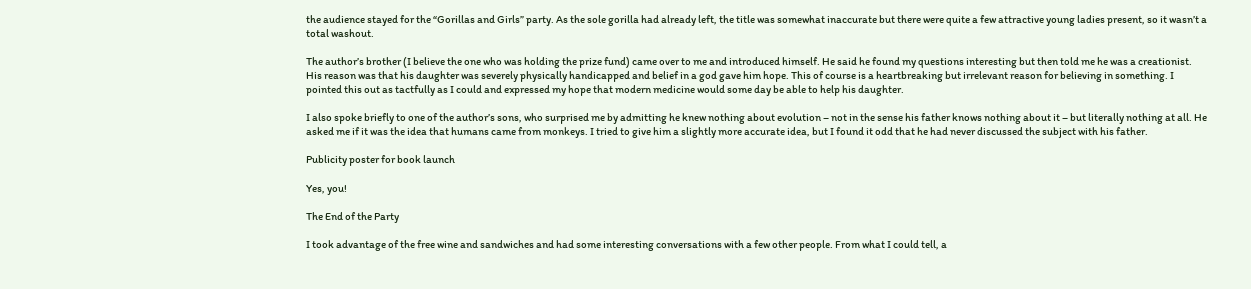the audience stayed for the “Gorillas and Girls” party. As the sole gorilla had already left, the title was somewhat inaccurate but there were quite a few attractive young ladies present, so it wasn’t a total washout.

The author’s brother (I believe the one who was holding the prize fund) came over to me and introduced himself. He said he found my questions interesting but then told me he was a creationist. His reason was that his daughter was severely physically handicapped and belief in a god gave him hope. This of course is a heartbreaking but irrelevant reason for believing in something. I pointed this out as tactfully as I could and expressed my hope that modern medicine would some day be able to help his daughter.

I also spoke briefly to one of the author’s sons, who surprised me by admitting he knew nothing about evolution – not in the sense his father knows nothing about it – but literally nothing at all. He asked me if it was the idea that humans came from monkeys. I tried to give him a slightly more accurate idea, but I found it odd that he had never discussed the subject with his father.

Publicity poster for book launch

Yes, you!

The End of the Party

I took advantage of the free wine and sandwiches and had some interesting conversations with a few other people. From what I could tell, a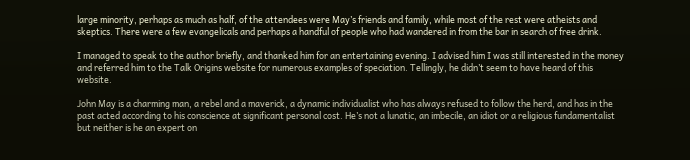large minority, perhaps as much as half, of the attendees were May’s friends and family, while most of the rest were atheists and skeptics. There were a few evangelicals and perhaps a handful of people who had wandered in from the bar in search of free drink.

I managed to speak to the author briefly, and thanked him for an entertaining evening. I advised him I was still interested in the money and referred him to the Talk Origins website for numerous examples of speciation. Tellingly, he didn’t seem to have heard of this website.

John May is a charming man, a rebel and a maverick, a dynamic individualist who has always refused to follow the herd, and has in the past acted according to his conscience at significant personal cost. He’s not a lunatic, an imbecile, an idiot or a religious fundamentalist but neither is he an expert on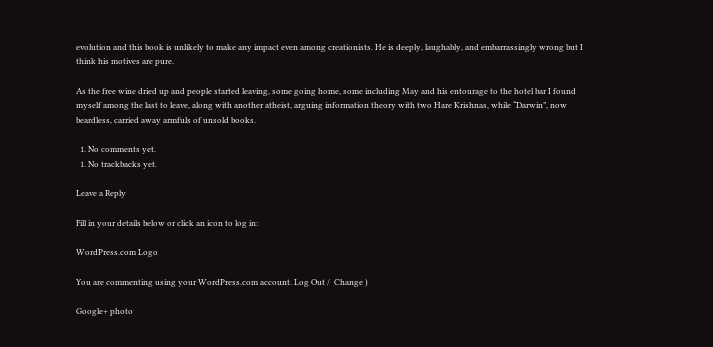evolution and this book is unlikely to make any impact even among creationists. He is deeply, laughably, and embarrassingly wrong but I think his motives are pure.

As the free wine dried up and people started leaving, some going home, some including May and his entourage to the hotel bar I found myself among the last to leave, along with another atheist, arguing information theory with two Hare Krishnas, while “Darwin”, now beardless, carried away armfuls of unsold books.

  1. No comments yet.
  1. No trackbacks yet.

Leave a Reply

Fill in your details below or click an icon to log in:

WordPress.com Logo

You are commenting using your WordPress.com account. Log Out /  Change )

Google+ photo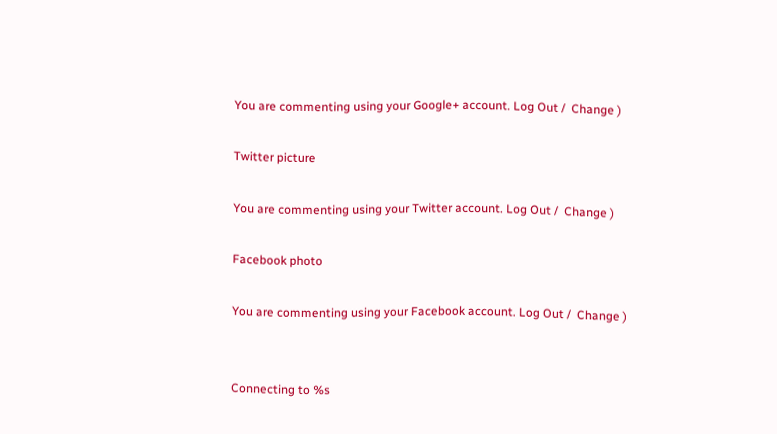You are commenting using your Google+ account. Log Out /  Change )

Twitter picture

You are commenting using your Twitter account. Log Out /  Change )

Facebook photo

You are commenting using your Facebook account. Log Out /  Change )


Connecting to %s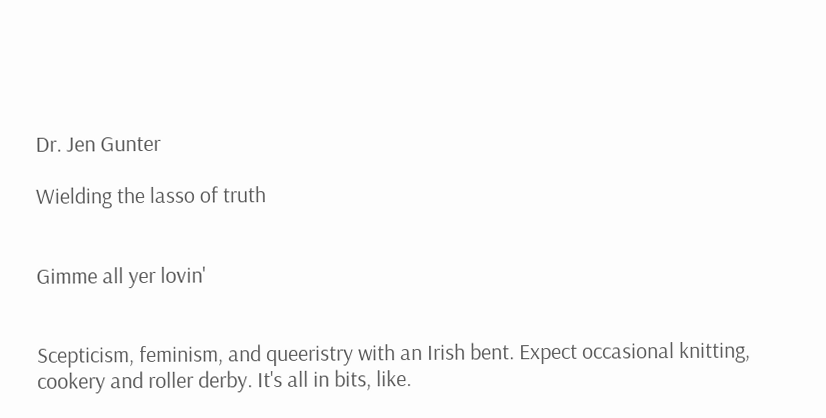Dr. Jen Gunter

Wielding the lasso of truth


Gimme all yer lovin'


Scepticism, feminism, and queeristry with an Irish bent. Expect occasional knitting, cookery and roller derby. It's all in bits, like.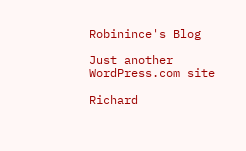Robinince's Blog

Just another WordPress.com site

Richard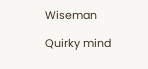Wiseman

Quirky mind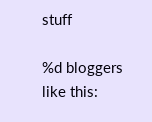stuff

%d bloggers like this: